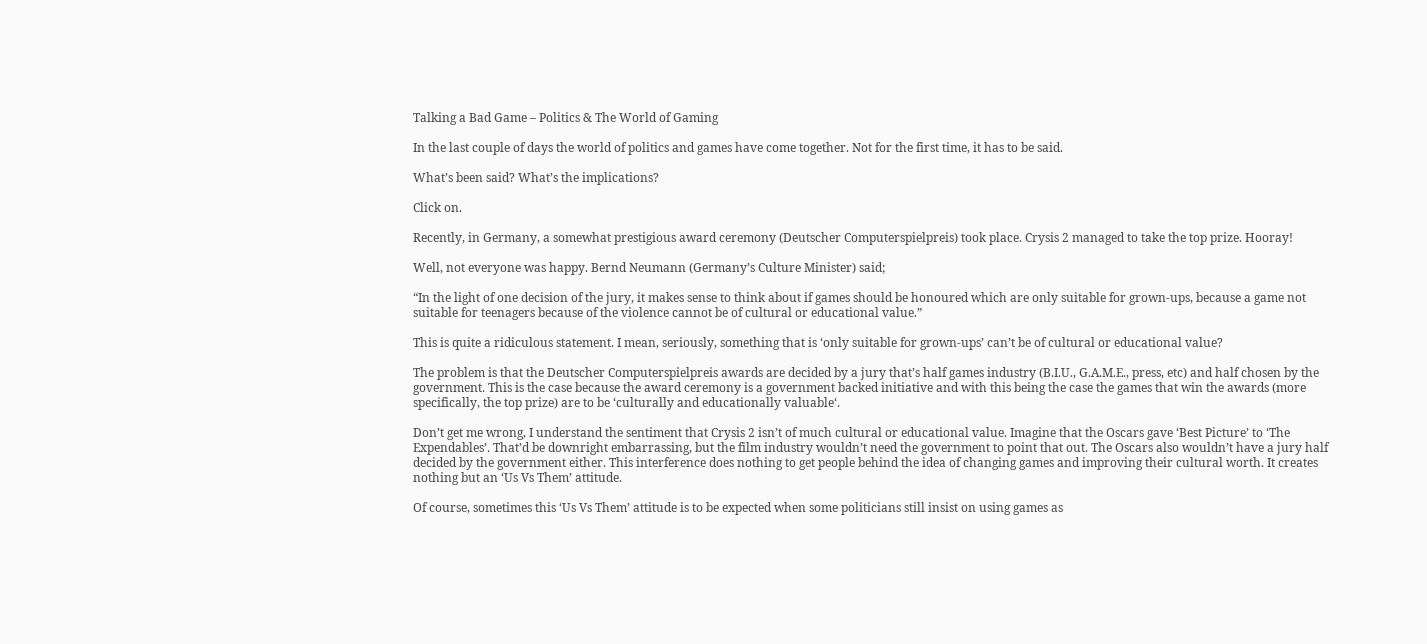Talking a Bad Game – Politics & The World of Gaming

In the last couple of days the world of politics and games have come together. Not for the first time, it has to be said.

What’s been said? What’s the implications?

Click on.

Recently, in Germany, a somewhat prestigious award ceremony (Deutscher Computerspielpreis) took place. Crysis 2 managed to take the top prize. Hooray!

Well, not everyone was happy. Bernd Neumann (Germany’s Culture Minister) said;

“In the light of one decision of the jury, it makes sense to think about if games should be honoured which are only suitable for grown-ups, because a game not suitable for teenagers because of the violence cannot be of cultural or educational value.”

This is quite a ridiculous statement. I mean, seriously, something that is ‘only suitable for grown-ups’ can’t be of cultural or educational value?

The problem is that the Deutscher Computerspielpreis awards are decided by a jury that’s half games industry (B.I.U., G.A.M.E., press, etc) and half chosen by the government. This is the case because the award ceremony is a government backed initiative and with this being the case the games that win the awards (more specifically, the top prize) are to be ‘culturally and educationally valuable‘.

Don’t get me wrong, I understand the sentiment that Crysis 2 isn’t of much cultural or educational value. Imagine that the Oscars gave ‘Best Picture’ to ‘The Expendables’. That’d be downright embarrassing, but the film industry wouldn’t need the government to point that out. The Oscars also wouldn’t have a jury half decided by the government either. This interference does nothing to get people behind the idea of changing games and improving their cultural worth. It creates nothing but an ‘Us Vs Them’ attitude.

Of course, sometimes this ‘Us Vs Them’ attitude is to be expected when some politicians still insist on using games as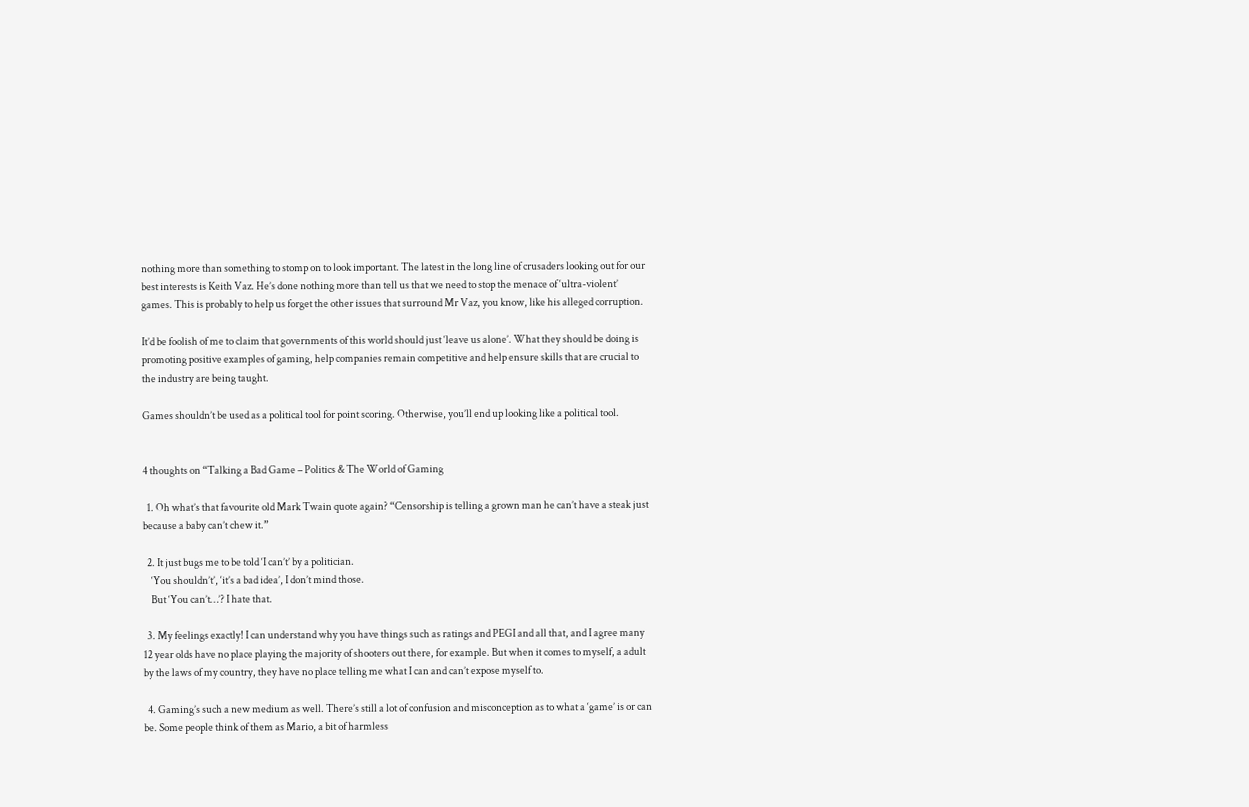nothing more than something to stomp on to look important. The latest in the long line of crusaders looking out for our best interests is Keith Vaz. He’s done nothing more than tell us that we need to stop the menace of ‘ultra-violent’ games. This is probably to help us forget the other issues that surround Mr Vaz, you know, like his alleged corruption.

It’d be foolish of me to claim that governments of this world should just ‘leave us alone’. What they should be doing is promoting positive examples of gaming, help companies remain competitive and help ensure skills that are crucial to the industry are being taught.

Games shouldn’t be used as a political tool for point scoring. Otherwise, you’ll end up looking like a political tool.


4 thoughts on “Talking a Bad Game – Politics & The World of Gaming

  1. Oh what’s that favourite old Mark Twain quote again? “Censorship is telling a grown man he can’t have a steak just because a baby can’t chew it.”

  2. It just bugs me to be told ‘I can’t’ by a politician.
    ‘You shouldn’t’, ‘it’s a bad idea’, I don’t mind those.
    But ‘You can’t…’? I hate that.

  3. My feelings exactly! I can understand why you have things such as ratings and PEGI and all that, and I agree many 12 year olds have no place playing the majority of shooters out there, for example. But when it comes to myself, a adult by the laws of my country, they have no place telling me what I can and can’t expose myself to.

  4. Gaming’s such a new medium as well. There’s still a lot of confusion and misconception as to what a ‘game’ is or can be. Some people think of them as Mario, a bit of harmless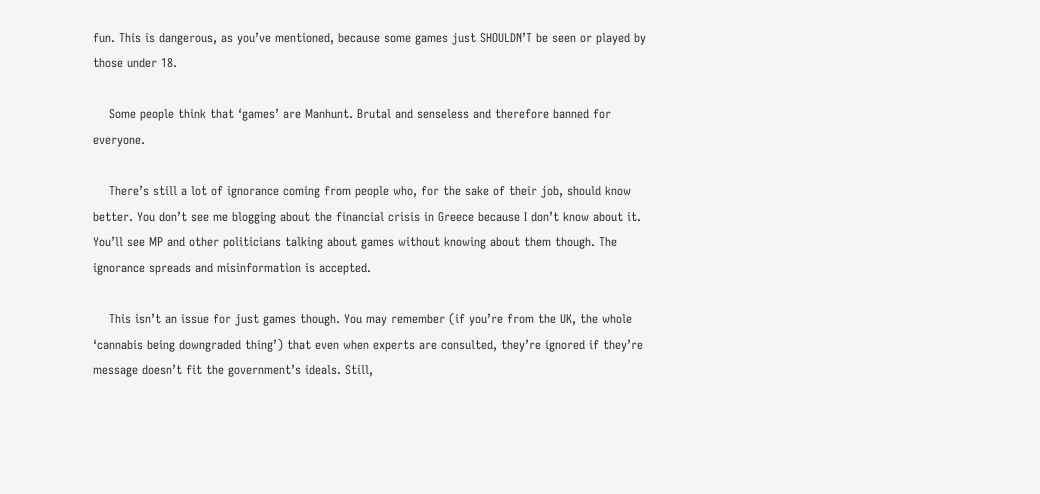fun. This is dangerous, as you’ve mentioned, because some games just SHOULDN’T be seen or played by those under 18.

    Some people think that ‘games’ are Manhunt. Brutal and senseless and therefore banned for everyone.

    There’s still a lot of ignorance coming from people who, for the sake of their job, should know better. You don’t see me blogging about the financial crisis in Greece because I don’t know about it. You’ll see MP and other politicians talking about games without knowing about them though. The ignorance spreads and misinformation is accepted.

    This isn’t an issue for just games though. You may remember (if you’re from the UK, the whole ‘cannabis being downgraded thing’) that even when experts are consulted, they’re ignored if they’re message doesn’t fit the government’s ideals. Still,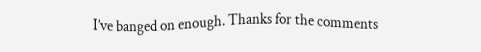I’ve banged on enough. Thanks for the comments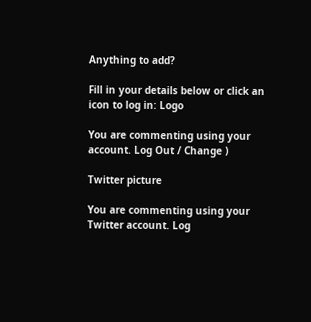Anything to add?

Fill in your details below or click an icon to log in: Logo

You are commenting using your account. Log Out / Change )

Twitter picture

You are commenting using your Twitter account. Log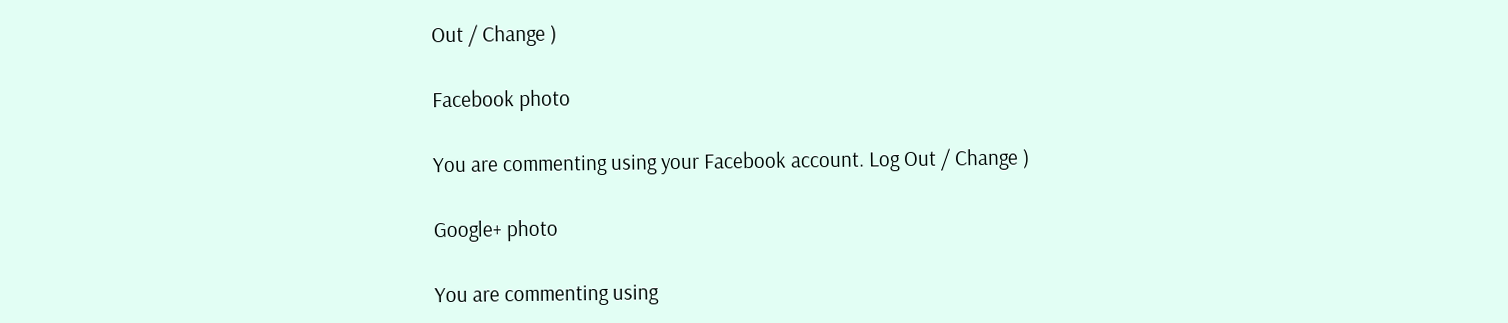Out / Change )

Facebook photo

You are commenting using your Facebook account. Log Out / Change )

Google+ photo

You are commenting using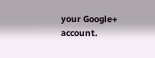your Google+ account.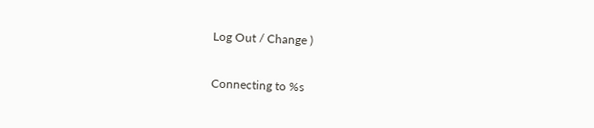Log Out / Change )

Connecting to %s